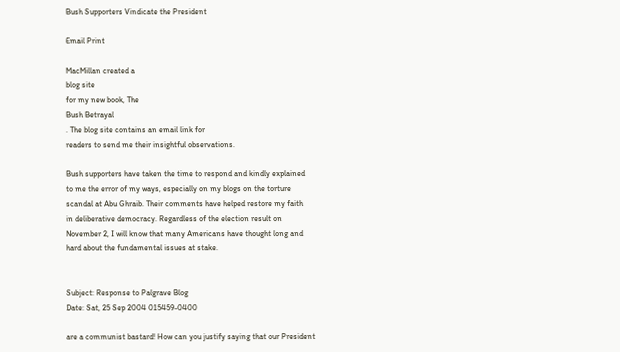Bush Supporters Vindicate the President

Email Print

MacMillan created a
blog site
for my new book, The
Bush Betrayal
. The blog site contains an email link for
readers to send me their insightful observations.

Bush supporters have taken the time to respond and kindly explained
to me the error of my ways, especially on my blogs on the torture
scandal at Abu Ghraib. Their comments have helped restore my faith
in deliberative democracy. Regardless of the election result on
November 2, I will know that many Americans have thought long and
hard about the fundamental issues at stake.


Subject: Response to Palgrave Blog
Date: Sat, 25 Sep 2004 015459-0400

are a communist bastard! How can you justify saying that our President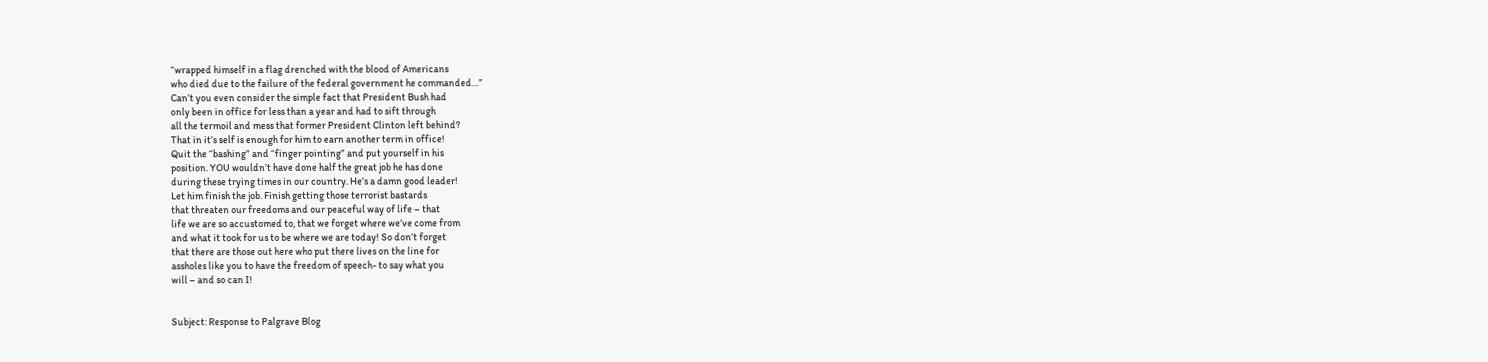“wrapped himself in a flag drenched with the blood of Americans
who died due to the failure of the federal government he commanded…”
Can’t you even consider the simple fact that President Bush had
only been in office for less than a year and had to sift through
all the termoil and mess that former President Clinton left behind?
That in it’s self is enough for him to earn another term in office!
Quit the “bashing” and “finger pointing” and put yourself in his
position. YOU wouldn’t have done half the great job he has done
during these trying times in our country. He’s a damn good leader!
Let him finish the job. Finish getting those terrorist bastards
that threaten our freedoms and our peaceful way of life – that
life we are so accustomed to, that we forget where we’ve come from
and what it took for us to be where we are today! So don’t forget
that there are those out here who put there lives on the line for
assholes like you to have the freedom of speech- to say what you
will – and so can I!


Subject: Response to Palgrave Blog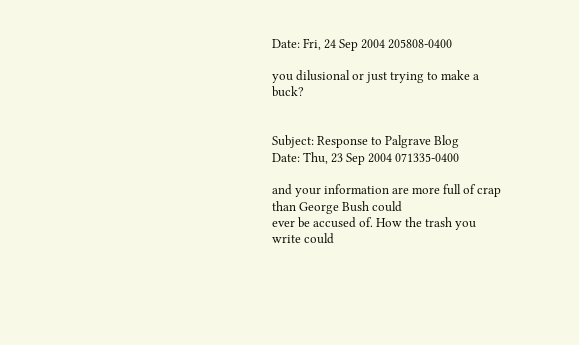Date: Fri, 24 Sep 2004 205808-0400

you dilusional or just trying to make a buck?


Subject: Response to Palgrave Blog
Date: Thu, 23 Sep 2004 071335-0400

and your information are more full of crap than George Bush could
ever be accused of. How the trash you write could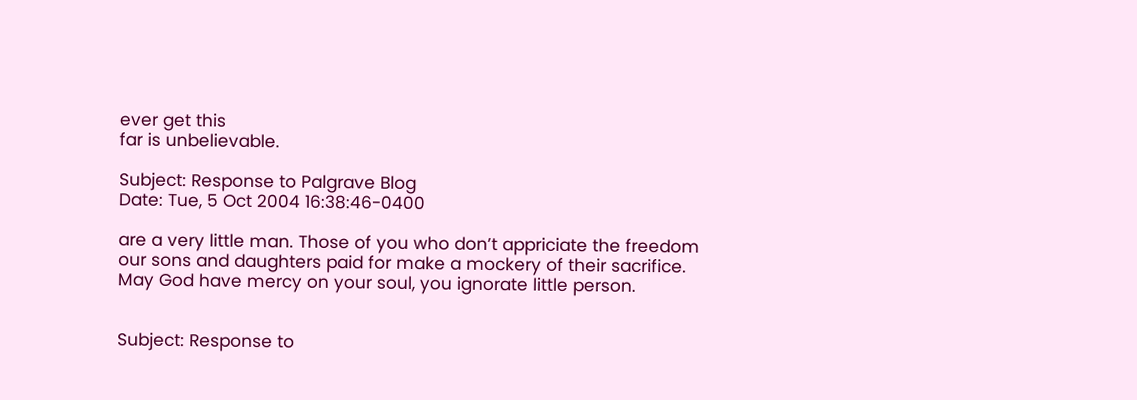ever get this
far is unbelievable.

Subject: Response to Palgrave Blog
Date: Tue, 5 Oct 2004 16:38:46-0400

are a very little man. Those of you who don’t appriciate the freedom
our sons and daughters paid for make a mockery of their sacrifice.
May God have mercy on your soul, you ignorate little person.


Subject: Response to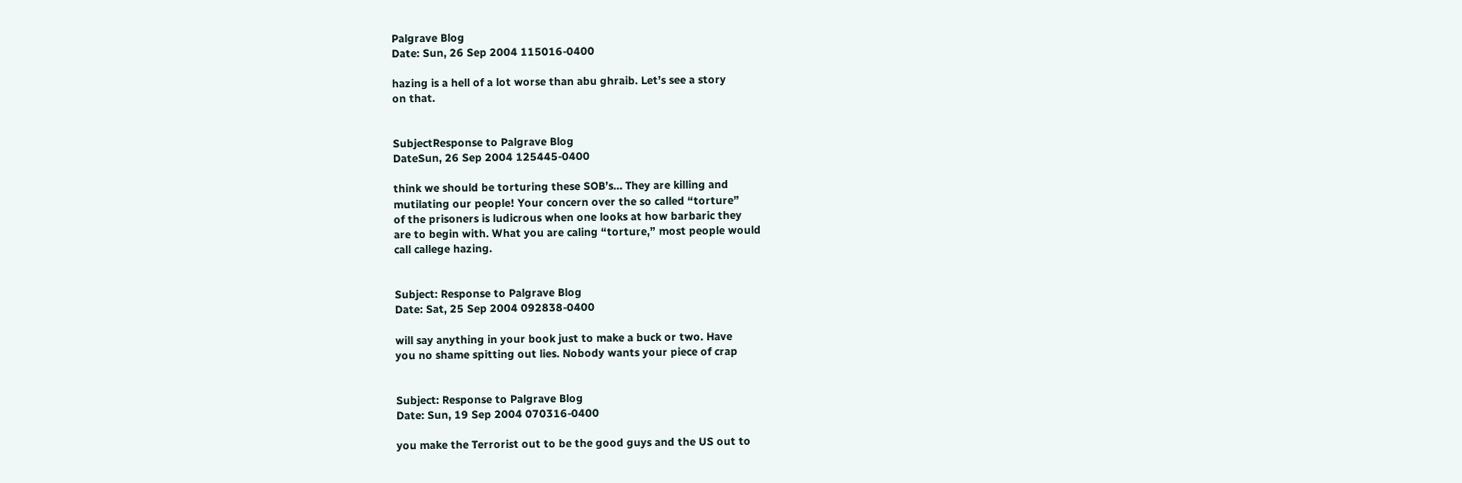Palgrave Blog
Date: Sun, 26 Sep 2004 115016-0400

hazing is a hell of a lot worse than abu ghraib. Let’s see a story
on that.


SubjectResponse to Palgrave Blog
DateSun, 26 Sep 2004 125445-0400

think we should be torturing these SOB’s… They are killing and
mutilating our people! Your concern over the so called “torture”
of the prisoners is ludicrous when one looks at how barbaric they
are to begin with. What you are caling “torture,” most people would
call callege hazing.


Subject: Response to Palgrave Blog
Date: Sat, 25 Sep 2004 092838-0400

will say anything in your book just to make a buck or two. Have
you no shame spitting out lies. Nobody wants your piece of crap


Subject: Response to Palgrave Blog
Date: Sun, 19 Sep 2004 070316-0400

you make the Terrorist out to be the good guys and the US out to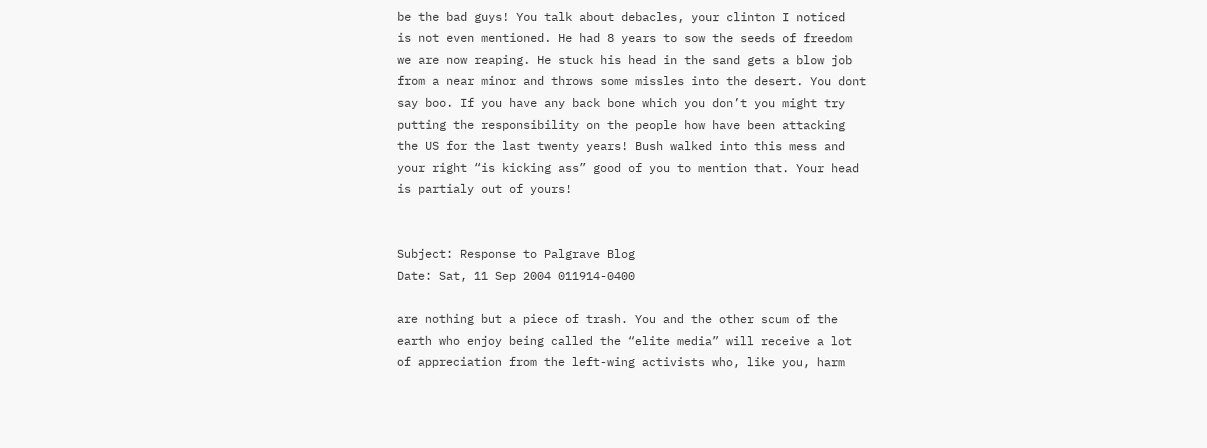be the bad guys! You talk about debacles, your clinton I noticed
is not even mentioned. He had 8 years to sow the seeds of freedom
we are now reaping. He stuck his head in the sand gets a blow job
from a near minor and throws some missles into the desert. You dont
say boo. If you have any back bone which you don’t you might try
putting the responsibility on the people how have been attacking
the US for the last twenty years! Bush walked into this mess and
your right “is kicking ass” good of you to mention that. Your head
is partialy out of yours!


Subject: Response to Palgrave Blog
Date: Sat, 11 Sep 2004 011914-0400

are nothing but a piece of trash. You and the other scum of the
earth who enjoy being called the “elite media” will receive a lot
of appreciation from the left-wing activists who, like you, harm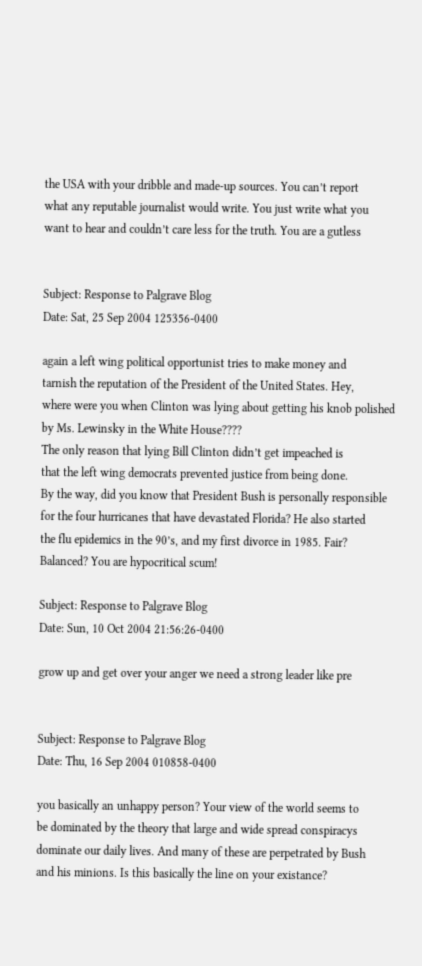the USA with your dribble and made-up sources. You can’t report
what any reputable journalist would write. You just write what you
want to hear and couldn’t care less for the truth. You are a gutless


Subject: Response to Palgrave Blog
Date: Sat, 25 Sep 2004 125356-0400

again a left wing political opportunist tries to make money and
tarnish the reputation of the President of the United States. Hey,
where were you when Clinton was lying about getting his knob polished
by Ms. Lewinsky in the White House????
The only reason that lying Bill Clinton didn’t get impeached is
that the left wing democrats prevented justice from being done.
By the way, did you know that President Bush is personally responsible
for the four hurricanes that have devastated Florida? He also started
the flu epidemics in the 90’s, and my first divorce in 1985. Fair?
Balanced? You are hypocritical scum!

Subject: Response to Palgrave Blog
Date: Sun, 10 Oct 2004 21:56:26-0400

grow up and get over your anger we need a strong leader like pre


Subject: Response to Palgrave Blog
Date: Thu, 16 Sep 2004 010858-0400

you basically an unhappy person? Your view of the world seems to
be dominated by the theory that large and wide spread conspiracys
dominate our daily lives. And many of these are perpetrated by Bush
and his minions. Is this basically the line on your existance?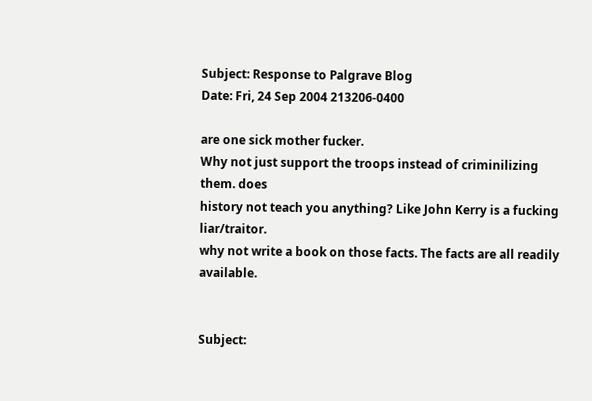Subject: Response to Palgrave Blog
Date: Fri, 24 Sep 2004 213206-0400

are one sick mother fucker.
Why not just support the troops instead of criminilizing them. does
history not teach you anything? Like John Kerry is a fucking liar/traitor.
why not write a book on those facts. The facts are all readily available.


Subject: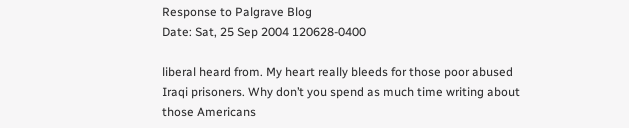Response to Palgrave Blog
Date: Sat, 25 Sep 2004 120628-0400

liberal heard from. My heart really bleeds for those poor abused
Iraqi prisoners. Why don’t you spend as much time writing about
those Americans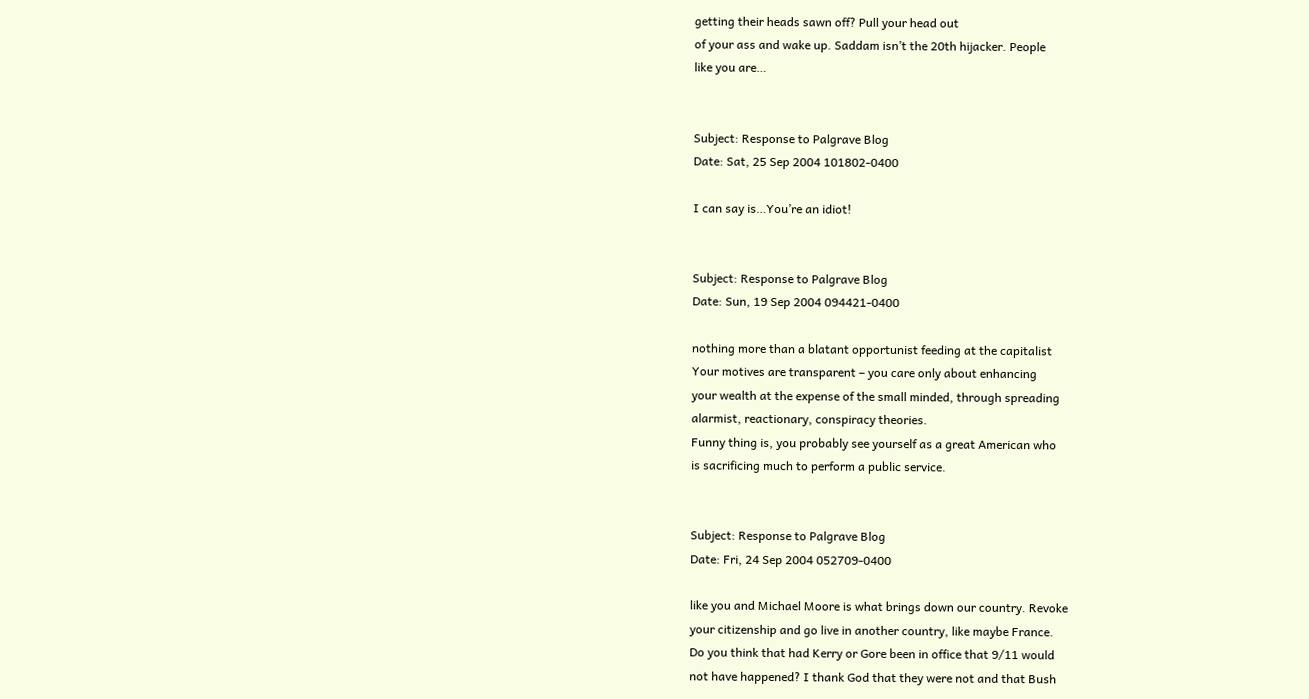getting their heads sawn off? Pull your head out
of your ass and wake up. Saddam isn’t the 20th hijacker. People
like you are…


Subject: Response to Palgrave Blog
Date: Sat, 25 Sep 2004 101802-0400

I can say is…You’re an idiot!


Subject: Response to Palgrave Blog
Date: Sun, 19 Sep 2004 094421-0400

nothing more than a blatant opportunist feeding at the capitalist
Your motives are transparent – you care only about enhancing
your wealth at the expense of the small minded, through spreading
alarmist, reactionary, conspiracy theories.
Funny thing is, you probably see yourself as a great American who
is sacrificing much to perform a public service.


Subject: Response to Palgrave Blog
Date: Fri, 24 Sep 2004 052709-0400

like you and Michael Moore is what brings down our country. Revoke
your citizenship and go live in another country, like maybe France.
Do you think that had Kerry or Gore been in office that 9/11 would
not have happened? I thank God that they were not and that Bush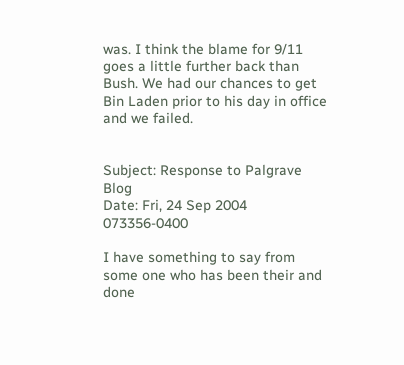was. I think the blame for 9/11 goes a little further back than
Bush. We had our chances to get Bin Laden prior to his day in office
and we failed.


Subject: Response to Palgrave Blog
Date: Fri, 24 Sep 2004 073356-0400

I have something to say from some one who has been their and done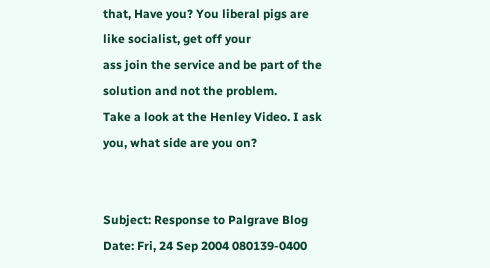that, Have you? You liberal pigs are like socialist, get off your
ass join the service and be part of the solution and not the problem.
Take a look at the Henley Video. I ask you, what side are you on?


Subject: Response to Palgrave Blog
Date: Fri, 24 Sep 2004 080139-0400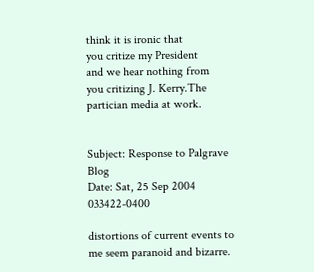think it is ironic that
you critize my President
and we hear nothing from
you critizing J. Kerry.The partician media at work.


Subject: Response to Palgrave Blog
Date: Sat, 25 Sep 2004 033422-0400

distortions of current events to me seem paranoid and bizarre.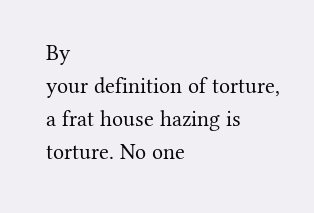By
your definition of torture, a frat house hazing is torture. No one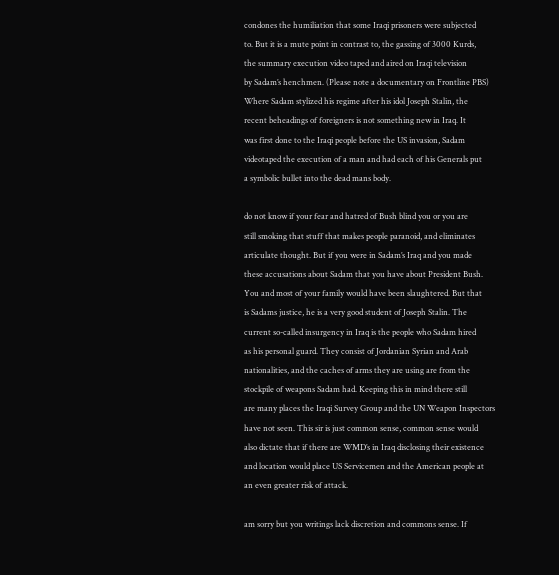condones the humiliation that some Iraqi prisoners were subjected
to. But it is a mute point in contrast to, the gassing of 3000 Kurds,
the summary execution video taped and aired on Iraqi television
by Sadam’s henchmen. (Please note a documentary on Frontline PBS)
Where Sadam stylized his regime after his idol Joseph Stalin, the
recent beheadings of foreigners is not something new in Iraq. It
was first done to the Iraqi people before the US invasion, Sadam
videotaped the execution of a man and had each of his Generals put
a symbolic bullet into the dead mans body.

do not know if your fear and hatred of Bush blind you or you are
still smoking that stuff that makes people paranoid, and eliminates
articulate thought. But if you were in Sadam’s Iraq and you made
these accusations about Sadam that you have about President Bush.
You and most of your family would have been slaughtered. But that
is Sadams justice, he is a very good student of Joseph Stalin. The
current so-called insurgency in Iraq is the people who Sadam hired
as his personal guard. They consist of Jordanian Syrian and Arab
nationalities, and the caches of arms they are using are from the
stockpile of weapons Sadam had. Keeping this in mind there still
are many places the Iraqi Survey Group and the UN Weapon Inspectors
have not seen. This sir is just common sense, common sense would
also dictate that if there are WMD’s in Iraq disclosing their existence
and location would place US Servicemen and the American people at
an even greater risk of attack.

am sorry but you writings lack discretion and commons sense. If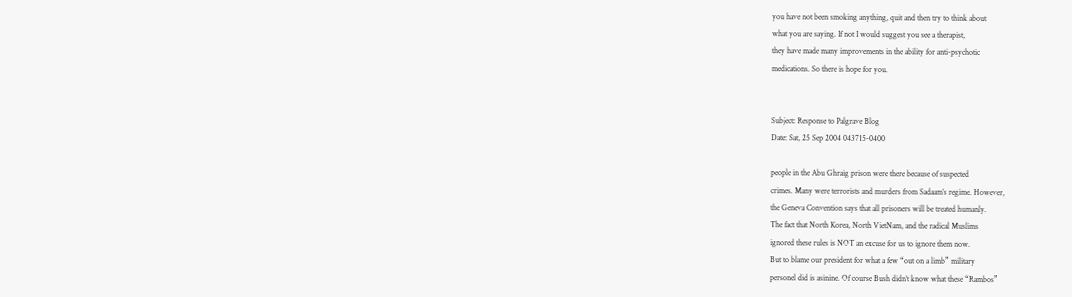you have not been smoking anything, quit and then try to think about
what you are saying. If not I would suggest you see a therapist,
they have made many improvements in the ability for anti-psychotic
medications. So there is hope for you.


Subject: Response to Palgrave Blog
Date: Sat, 25 Sep 2004 043715-0400

people in the Abu Ghraig prison were there because of suspected
crimes. Many were terrorists and murders from Sadaam’s regime. However,
the Geneva Convention says that all prisoners will be treated humanly.
The fact that North Korea, North VietNam, and the radical Muslims
ignored these rules is NOT an excuse for us to ignore them now.
But to blame our president for what a few “out on a limb” military
personel did is asinine. Of course Bush didn’t know what these “Rambos”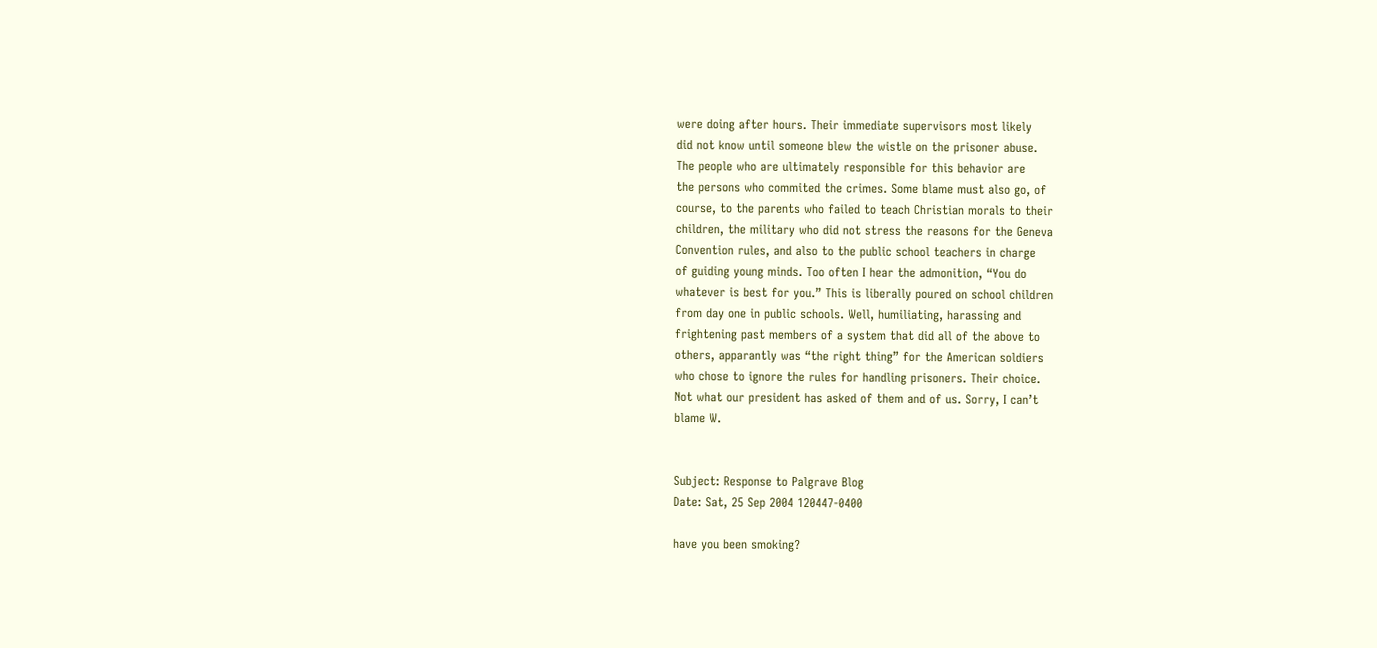were doing after hours. Their immediate supervisors most likely
did not know until someone blew the wistle on the prisoner abuse.
The people who are ultimately responsible for this behavior are
the persons who commited the crimes. Some blame must also go, of
course, to the parents who failed to teach Christian morals to their
children, the military who did not stress the reasons for the Geneva
Convention rules, and also to the public school teachers in charge
of guiding young minds. Too often I hear the admonition, “You do
whatever is best for you.” This is liberally poured on school children
from day one in public schools. Well, humiliating, harassing and
frightening past members of a system that did all of the above to
others, apparantly was “the right thing” for the American soldiers
who chose to ignore the rules for handling prisoners. Their choice.
Not what our president has asked of them and of us. Sorry, I can’t
blame W.


Subject: Response to Palgrave Blog
Date: Sat, 25 Sep 2004 120447-0400

have you been smoking?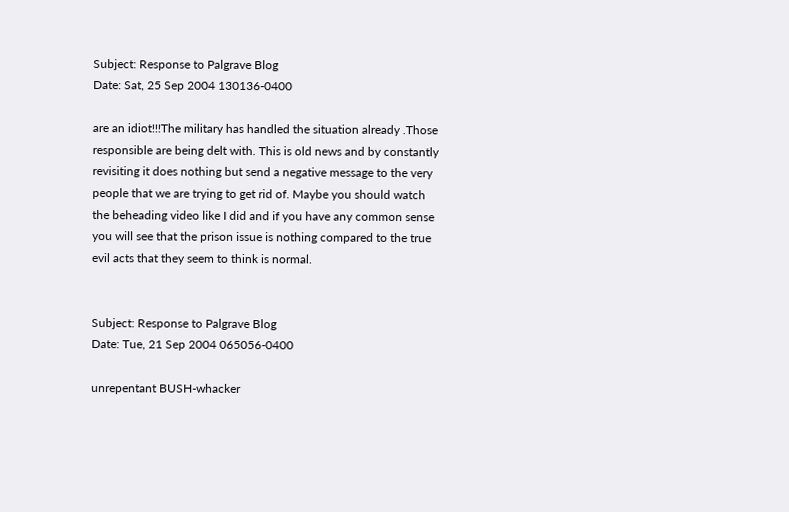Subject: Response to Palgrave Blog
Date: Sat, 25 Sep 2004 130136-0400

are an idiot!!!The military has handled the situation already .Those
responsible are being delt with. This is old news and by constantly
revisiting it does nothing but send a negative message to the very
people that we are trying to get rid of. Maybe you should watch
the beheading video like I did and if you have any common sense
you will see that the prison issue is nothing compared to the true
evil acts that they seem to think is normal.


Subject: Response to Palgrave Blog
Date: Tue, 21 Sep 2004 065056-0400

unrepentant BUSH-whacker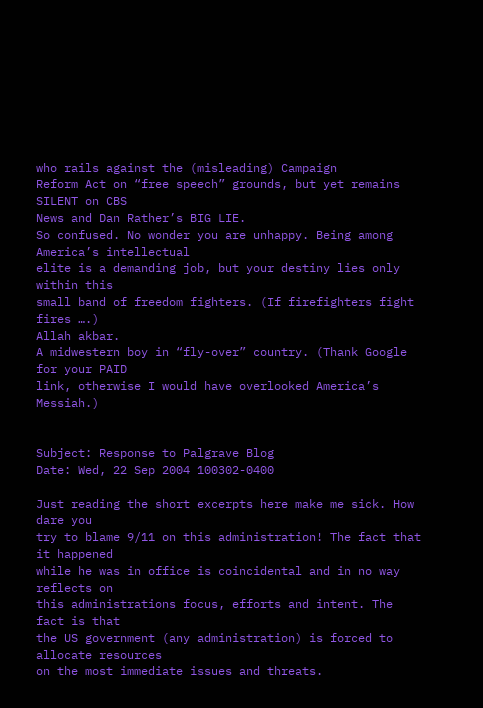who rails against the (misleading) Campaign
Reform Act on “free speech” grounds, but yet remains SILENT on CBS
News and Dan Rather’s BIG LIE.
So confused. No wonder you are unhappy. Being among America’s intellectual
elite is a demanding job, but your destiny lies only within this
small band of freedom fighters. (If firefighters fight fires ….)
Allah akbar.
A midwestern boy in “fly-over” country. (Thank Google for your PAID
link, otherwise I would have overlooked America’s Messiah.)


Subject: Response to Palgrave Blog
Date: Wed, 22 Sep 2004 100302-0400

Just reading the short excerpts here make me sick. How dare you
try to blame 9/11 on this administration! The fact that it happened
while he was in office is coincidental and in no way reflects on
this administrations focus, efforts and intent. The fact is that
the US government (any administration) is forced to allocate resources
on the most immediate issues and threats.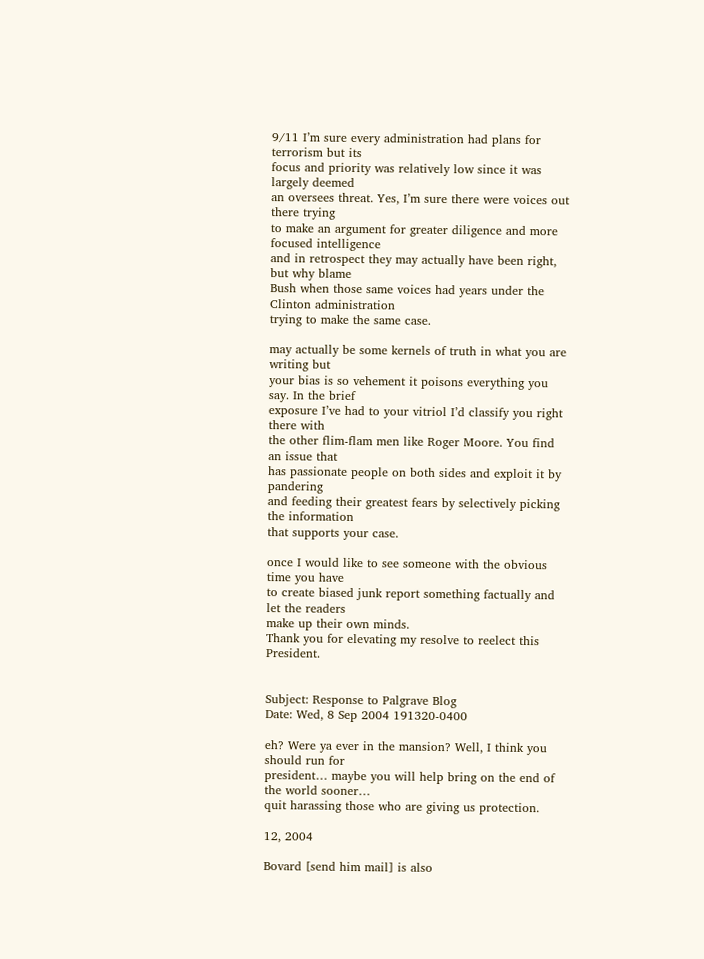9/11 I’m sure every administration had plans for terrorism but its
focus and priority was relatively low since it was largely deemed
an oversees threat. Yes, I’m sure there were voices out there trying
to make an argument for greater diligence and more focused intelligence
and in retrospect they may actually have been right, but why blame
Bush when those same voices had years under the Clinton administration
trying to make the same case.

may actually be some kernels of truth in what you are writing but
your bias is so vehement it poisons everything you say. In the brief
exposure I’ve had to your vitriol I’d classify you right there with
the other flim-flam men like Roger Moore. You find an issue that
has passionate people on both sides and exploit it by pandering
and feeding their greatest fears by selectively picking the information
that supports your case.

once I would like to see someone with the obvious time you have
to create biased junk report something factually and let the readers
make up their own minds.
Thank you for elevating my resolve to reelect this President.


Subject: Response to Palgrave Blog
Date: Wed, 8 Sep 2004 191320-0400

eh? Were ya ever in the mansion? Well, I think you should run for
president… maybe you will help bring on the end of the world sooner…
quit harassing those who are giving us protection.

12, 2004

Bovard [send him mail] is also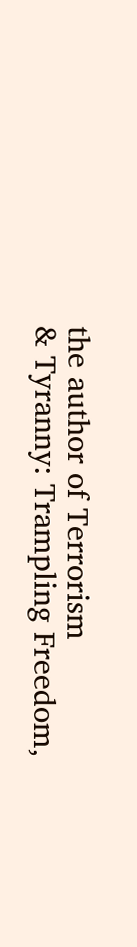the author of Terrorism
& Tyranny: Trampling Freedom,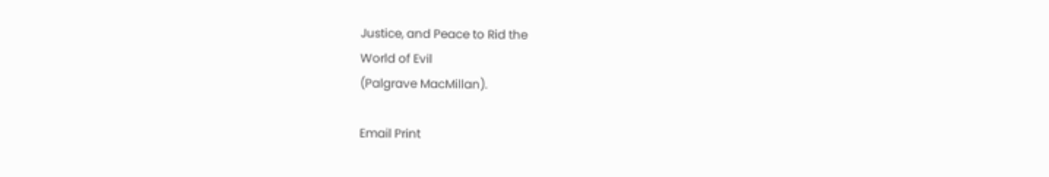Justice, and Peace to Rid the
World of Evil
(Palgrave MacMillan).

Email Print